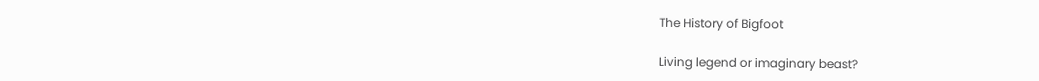The History of Bigfoot

Living legend or imaginary beast?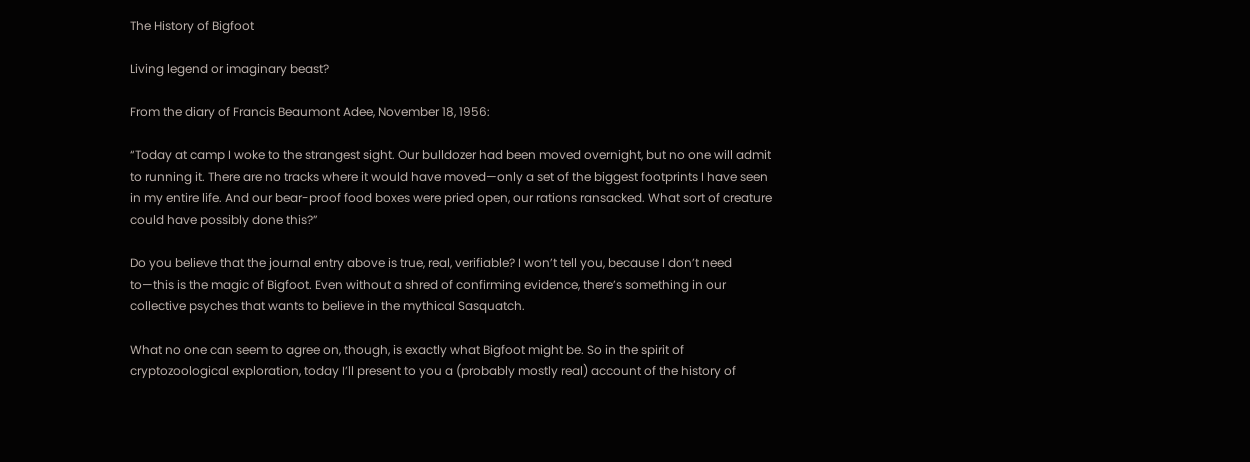The History of Bigfoot

Living legend or imaginary beast?

From the diary of Francis Beaumont Adee, November 18, 1956:

“Today at camp I woke to the strangest sight. Our bulldozer had been moved overnight, but no one will admit to running it. There are no tracks where it would have moved—only a set of the biggest footprints I have seen in my entire life. And our bear-proof food boxes were pried open, our rations ransacked. What sort of creature could have possibly done this?”

Do you believe that the journal entry above is true, real, verifiable? I won’t tell you, because I don’t need to—this is the magic of Bigfoot. Even without a shred of confirming evidence, there’s something in our collective psyches that wants to believe in the mythical Sasquatch.

What no one can seem to agree on, though, is exactly what Bigfoot might be. So in the spirit of cryptozoological exploration, today I’ll present to you a (probably mostly real) account of the history of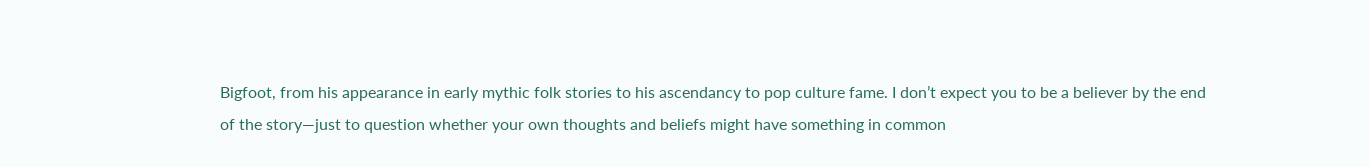Bigfoot, from his appearance in early mythic folk stories to his ascendancy to pop culture fame. I don’t expect you to be a believer by the end of the story—just to question whether your own thoughts and beliefs might have something in common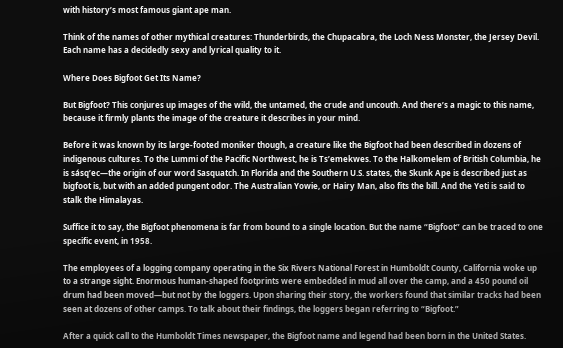with history’s most famous giant ape man.

Think of the names of other mythical creatures: Thunderbirds, the Chupacabra, the Loch Ness Monster, the Jersey Devil. Each name has a decidedly sexy and lyrical quality to it.

Where Does Bigfoot Get Its Name?

But Bigfoot? This conjures up images of the wild, the untamed, the crude and uncouth. And there’s a magic to this name, because it firmly plants the image of the creature it describes in your mind.

Before it was known by its large-footed moniker though, a creature like the Bigfoot had been described in dozens of indigenous cultures. To the Lummi of the Pacific Northwest, he is Ts’emekwes. To the Halkomelem of British Columbia, he is sásq’ec—the origin of our word Sasquatch. In Florida and the Southern U.S. states, the Skunk Ape is described just as bigfoot is, but with an added pungent odor. The Australian Yowie, or Hairy Man, also fits the bill. And the Yeti is said to stalk the Himalayas.

Suffice it to say, the Bigfoot phenomena is far from bound to a single location. But the name “Bigfoot” can be traced to one specific event, in 1958.

The employees of a logging company operating in the Six Rivers National Forest in Humboldt County, California woke up to a strange sight. Enormous human-shaped footprints were embedded in mud all over the camp, and a 450 pound oil drum had been moved—but not by the loggers. Upon sharing their story, the workers found that similar tracks had been seen at dozens of other camps. To talk about their findings, the loggers began referring to “Bigfoot.”

After a quick call to the Humboldt Times newspaper, the Bigfoot name and legend had been born in the United States.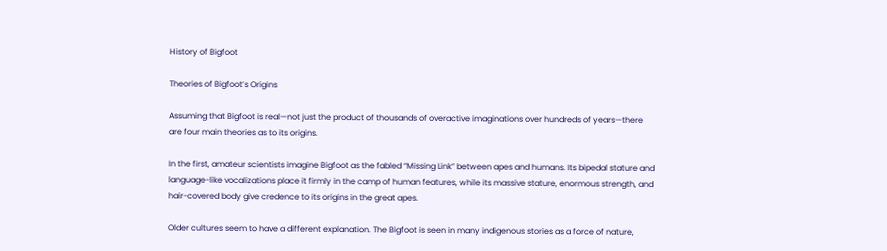History of Bigfoot

Theories of Bigfoot’s Origins

Assuming that Bigfoot is real—not just the product of thousands of overactive imaginations over hundreds of years—there are four main theories as to its origins.

In the first, amateur scientists imagine Bigfoot as the fabled “Missing Link” between apes and humans. Its bipedal stature and language-like vocalizations place it firmly in the camp of human features, while its massive stature, enormous strength, and hair-covered body give credence to its origins in the great apes.

Older cultures seem to have a different explanation. The Bigfoot is seen in many indigenous stories as a force of nature,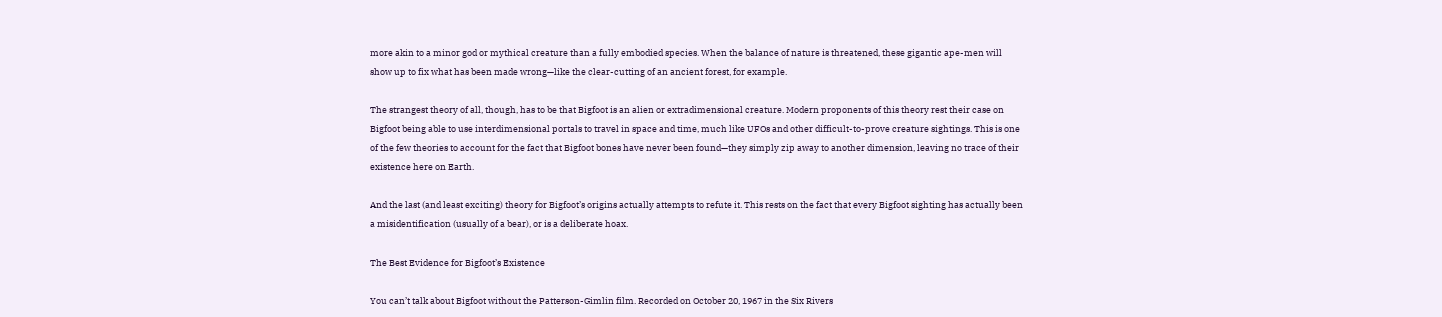more akin to a minor god or mythical creature than a fully embodied species. When the balance of nature is threatened, these gigantic ape-men will show up to fix what has been made wrong—like the clear-cutting of an ancient forest, for example.

The strangest theory of all, though, has to be that Bigfoot is an alien or extradimensional creature. Modern proponents of this theory rest their case on Bigfoot being able to use interdimensional portals to travel in space and time, much like UFOs and other difficult-to-prove creature sightings. This is one of the few theories to account for the fact that Bigfoot bones have never been found—they simply zip away to another dimension, leaving no trace of their existence here on Earth.

And the last (and least exciting) theory for Bigfoot’s origins actually attempts to refute it. This rests on the fact that every Bigfoot sighting has actually been a misidentification (usually of a bear), or is a deliberate hoax.

The Best Evidence for Bigfoot’s Existence

You can’t talk about Bigfoot without the Patterson-Gimlin film. Recorded on October 20, 1967 in the Six Rivers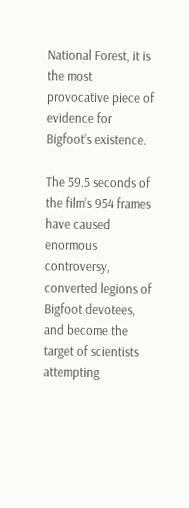National Forest, it is the most provocative piece of evidence for Bigfoot’s existence.

The 59.5 seconds of the film’s 954 frames have caused enormous controversy, converted legions of Bigfoot devotees, and become the target of scientists attempting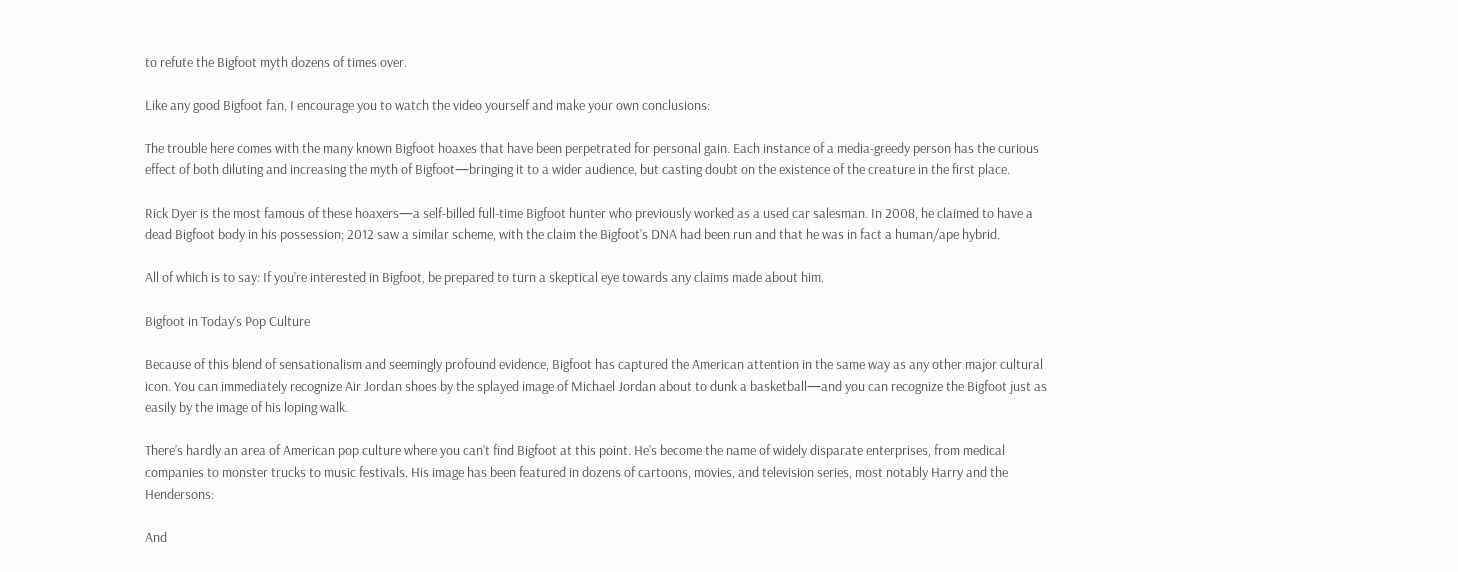to refute the Bigfoot myth dozens of times over.

Like any good Bigfoot fan, I encourage you to watch the video yourself and make your own conclusions:

The trouble here comes with the many known Bigfoot hoaxes that have been perpetrated for personal gain. Each instance of a media-greedy person has the curious effect of both diluting and increasing the myth of Bigfoot—bringing it to a wider audience, but casting doubt on the existence of the creature in the first place.

Rick Dyer is the most famous of these hoaxers—a self-billed full-time Bigfoot hunter who previously worked as a used car salesman. In 2008, he claimed to have a dead Bigfoot body in his possession; 2012 saw a similar scheme, with the claim the Bigfoot’s DNA had been run and that he was in fact a human/ape hybrid.

All of which is to say: If you’re interested in Bigfoot, be prepared to turn a skeptical eye towards any claims made about him.

Bigfoot in Today’s Pop Culture

Because of this blend of sensationalism and seemingly profound evidence, Bigfoot has captured the American attention in the same way as any other major cultural icon. You can immediately recognize Air Jordan shoes by the splayed image of Michael Jordan about to dunk a basketball—and you can recognize the Bigfoot just as easily by the image of his loping walk.

There’s hardly an area of American pop culture where you can’t find Bigfoot at this point. He’s become the name of widely disparate enterprises, from medical companies to monster trucks to music festivals. His image has been featured in dozens of cartoons, movies, and television series, most notably Harry and the Hendersons:

And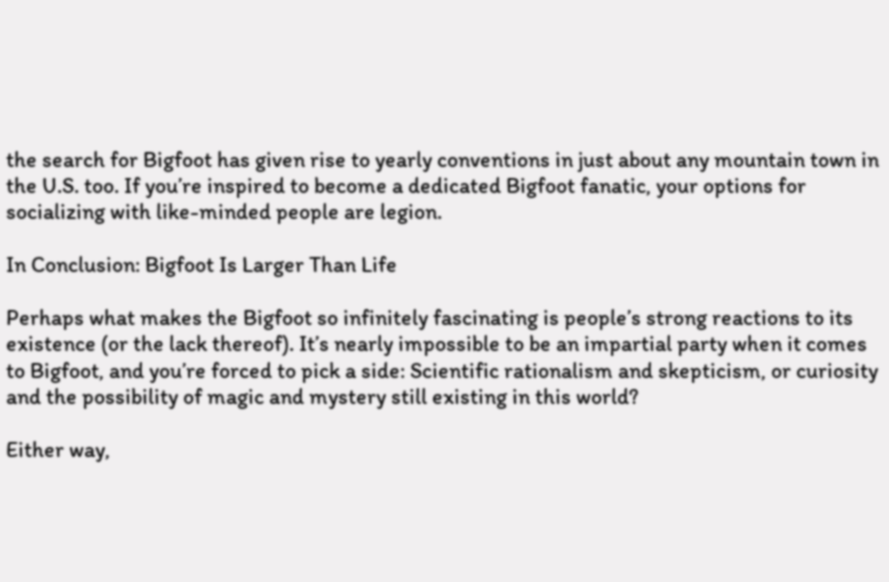the search for Bigfoot has given rise to yearly conventions in just about any mountain town in the U.S. too. If you’re inspired to become a dedicated Bigfoot fanatic, your options for socializing with like-minded people are legion.

In Conclusion: Bigfoot Is Larger Than Life

Perhaps what makes the Bigfoot so infinitely fascinating is people’s strong reactions to its existence (or the lack thereof). It’s nearly impossible to be an impartial party when it comes to Bigfoot, and you’re forced to pick a side: Scientific rationalism and skepticism, or curiosity and the possibility of magic and mystery still existing in this world?

Either way,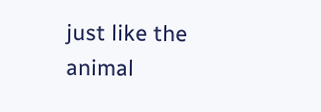just like the animal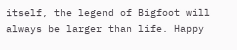itself, the legend of Bigfoot will always be larger than life. Happy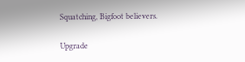Squatching, Bigfoot believers.

Upgrade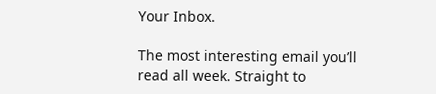Your Inbox.

The most interesting email you’ll read all week. Straight to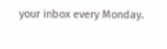your inbox every Monday.